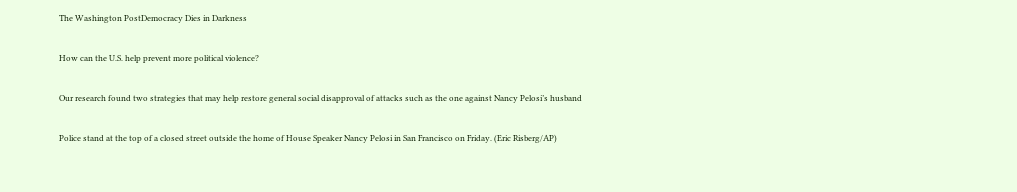The Washington PostDemocracy Dies in Darkness

How can the U.S. help prevent more political violence?

Our research found two strategies that may help restore general social disapproval of attacks such as the one against Nancy Pelosi’s husband

Police stand at the top of a closed street outside the home of House Speaker Nancy Pelosi in San Francisco on Friday. (Eric Risberg/AP)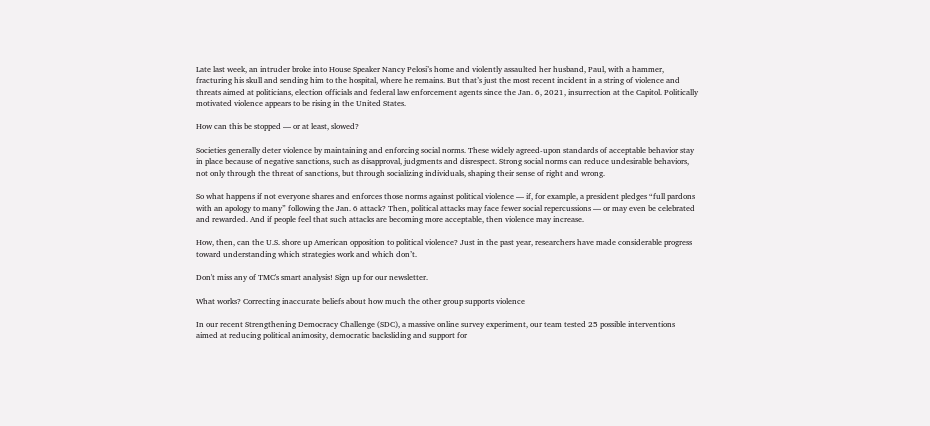Late last week, an intruder broke into House Speaker Nancy Pelosi’s home and violently assaulted her husband, Paul, with a hammer, fracturing his skull and sending him to the hospital, where he remains. But that’s just the most recent incident in a string of violence and threats aimed at politicians, election officials and federal law enforcement agents since the Jan. 6, 2021, insurrection at the Capitol. Politically motivated violence appears to be rising in the United States.

How can this be stopped — or at least, slowed?

Societies generally deter violence by maintaining and enforcing social norms. These widely agreed-upon standards of acceptable behavior stay in place because of negative sanctions, such as disapproval, judgments and disrespect. Strong social norms can reduce undesirable behaviors, not only through the threat of sanctions, but through socializing individuals, shaping their sense of right and wrong.

So what happens if not everyone shares and enforces those norms against political violence — if, for example, a president pledges “full pardons with an apology to many” following the Jan. 6 attack? Then, political attacks may face fewer social repercussions — or may even be celebrated and rewarded. And if people feel that such attacks are becoming more acceptable, then violence may increase.

How, then, can the U.S. shore up American opposition to political violence? Just in the past year, researchers have made considerable progress toward understanding which strategies work and which don’t.

Don't miss any of TMC's smart analysis! Sign up for our newsletter.

What works? Correcting inaccurate beliefs about how much the other group supports violence

In our recent Strengthening Democracy Challenge (SDC), a massive online survey experiment, our team tested 25 possible interventions aimed at reducing political animosity, democratic backsliding and support for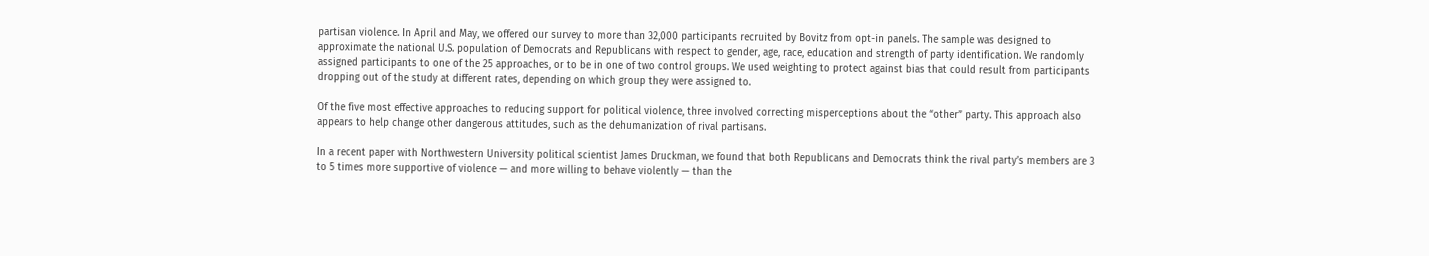partisan violence. In April and May, we offered our survey to more than 32,000 participants recruited by Bovitz from opt-in panels. The sample was designed to approximate the national U.S. population of Democrats and Republicans with respect to gender, age, race, education and strength of party identification. We randomly assigned participants to one of the 25 approaches, or to be in one of two control groups. We used weighting to protect against bias that could result from participants dropping out of the study at different rates, depending on which group they were assigned to.

Of the five most effective approaches to reducing support for political violence, three involved correcting misperceptions about the “other” party. This approach also appears to help change other dangerous attitudes, such as the dehumanization of rival partisans.

In a recent paper with Northwestern University political scientist James Druckman, we found that both Republicans and Democrats think the rival party’s members are 3 to 5 times more supportive of violence — and more willing to behave violently — than the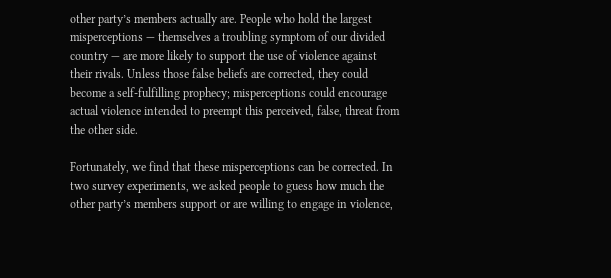other party’s members actually are. People who hold the largest misperceptions — themselves a troubling symptom of our divided country — are more likely to support the use of violence against their rivals. Unless those false beliefs are corrected, they could become a self-fulfilling prophecy; misperceptions could encourage actual violence intended to preempt this perceived, false, threat from the other side.

Fortunately, we find that these misperceptions can be corrected. In two survey experiments, we asked people to guess how much the other party’s members support or are willing to engage in violence,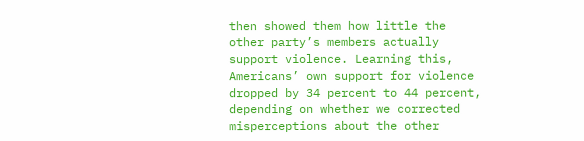then showed them how little the other party’s members actually support violence. Learning this, Americans’ own support for violence dropped by 34 percent to 44 percent, depending on whether we corrected misperceptions about the other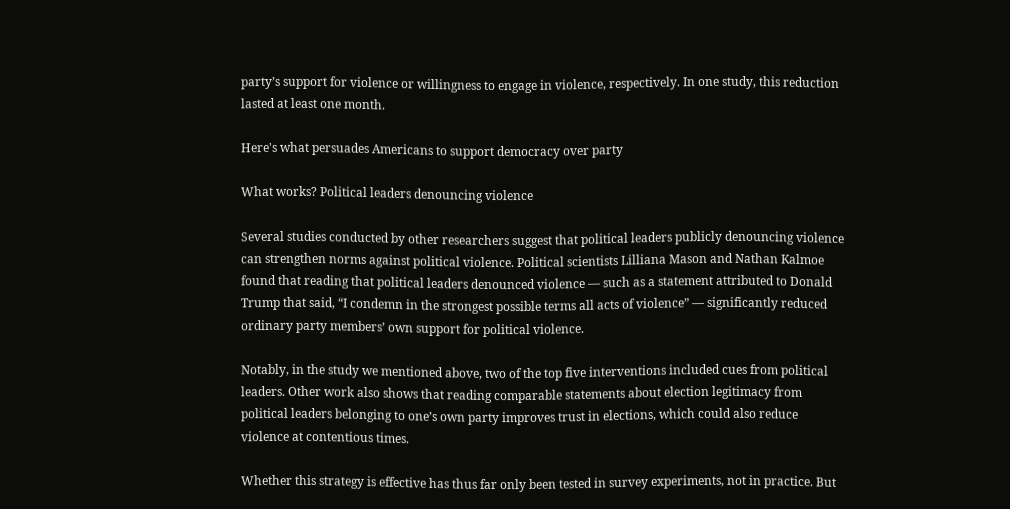party’s support for violence or willingness to engage in violence, respectively. In one study, this reduction lasted at least one month.

Here's what persuades Americans to support democracy over party

What works? Political leaders denouncing violence

Several studies conducted by other researchers suggest that political leaders publicly denouncing violence can strengthen norms against political violence. Political scientists Lilliana Mason and Nathan Kalmoe found that reading that political leaders denounced violence — such as a statement attributed to Donald Trump that said, “I condemn in the strongest possible terms all acts of violence” — significantly reduced ordinary party members’ own support for political violence.

Notably, in the study we mentioned above, two of the top five interventions included cues from political leaders. Other work also shows that reading comparable statements about election legitimacy from political leaders belonging to one’s own party improves trust in elections, which could also reduce violence at contentious times.

Whether this strategy is effective has thus far only been tested in survey experiments, not in practice. But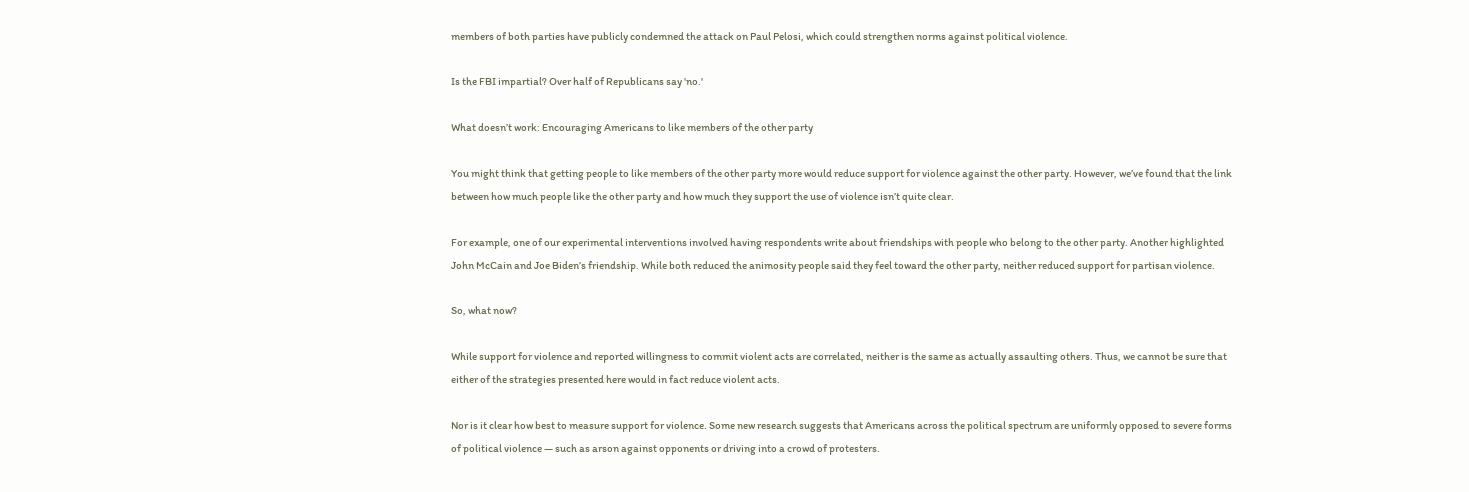members of both parties have publicly condemned the attack on Paul Pelosi, which could strengthen norms against political violence.

Is the FBI impartial? Over half of Republicans say 'no.'

What doesn’t work: Encouraging Americans to like members of the other party

You might think that getting people to like members of the other party more would reduce support for violence against the other party. However, we’ve found that the link between how much people like the other party and how much they support the use of violence isn’t quite clear.

For example, one of our experimental interventions involved having respondents write about friendships with people who belong to the other party. Another highlighted John McCain and Joe Biden’s friendship. While both reduced the animosity people said they feel toward the other party, neither reduced support for partisan violence.

So, what now?

While support for violence and reported willingness to commit violent acts are correlated, neither is the same as actually assaulting others. Thus, we cannot be sure that either of the strategies presented here would in fact reduce violent acts.

Nor is it clear how best to measure support for violence. Some new research suggests that Americans across the political spectrum are uniformly opposed to severe forms of political violence — such as arson against opponents or driving into a crowd of protesters.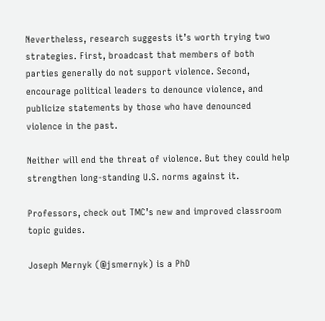Nevertheless, research suggests it’s worth trying two strategies. First, broadcast that members of both parties generally do not support violence. Second, encourage political leaders to denounce violence, and publicize statements by those who have denounced violence in the past.

Neither will end the threat of violence. But they could help strengthen long-standing U.S. norms against it.

Professors, check out TMC’s new and improved classroom topic guides.

Joseph Mernyk (@jsmernyk) is a PhD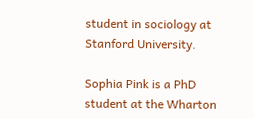student in sociology at Stanford University.

Sophia Pink is a PhD student at the Wharton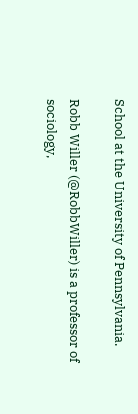School at the University of Pennsylvania.

Robb Willer (@RobbWiller) is a professor of sociology,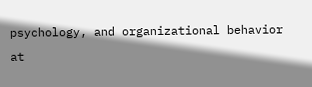psychology, and organizational behavior at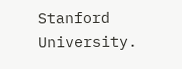Stanford University.